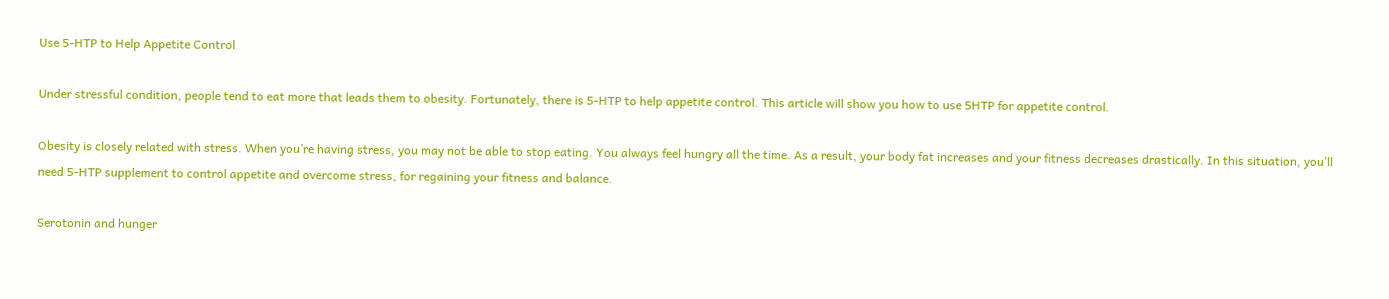Use 5-HTP to Help Appetite Control

Under stressful condition, people tend to eat more that leads them to obesity. Fortunately, there is 5-HTP to help appetite control. This article will show you how to use 5HTP for appetite control.

Obesity is closely related with stress. When you’re having stress, you may not be able to stop eating. You always feel hungry all the time. As a result, your body fat increases and your fitness decreases drastically. In this situation, you’ll need 5-HTP supplement to control appetite and overcome stress, for regaining your fitness and balance.

Serotonin and hunger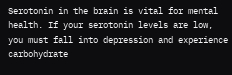Serotonin in the brain is vital for mental health. If your serotonin levels are low, you must fall into depression and experience carbohydrate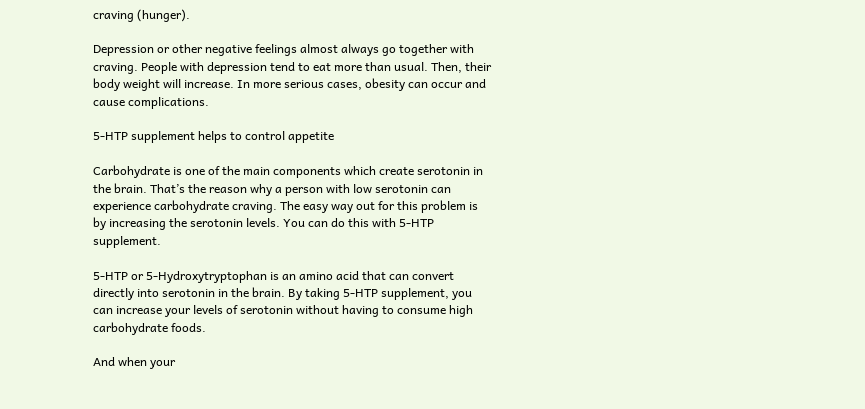craving (hunger).

Depression or other negative feelings almost always go together with craving. People with depression tend to eat more than usual. Then, their body weight will increase. In more serious cases, obesity can occur and cause complications.

5-HTP supplement helps to control appetite

Carbohydrate is one of the main components which create serotonin in the brain. That’s the reason why a person with low serotonin can experience carbohydrate craving. The easy way out for this problem is by increasing the serotonin levels. You can do this with 5-HTP supplement.

5-HTP or 5-Hydroxytryptophan is an amino acid that can convert directly into serotonin in the brain. By taking 5-HTP supplement, you can increase your levels of serotonin without having to consume high carbohydrate foods.

And when your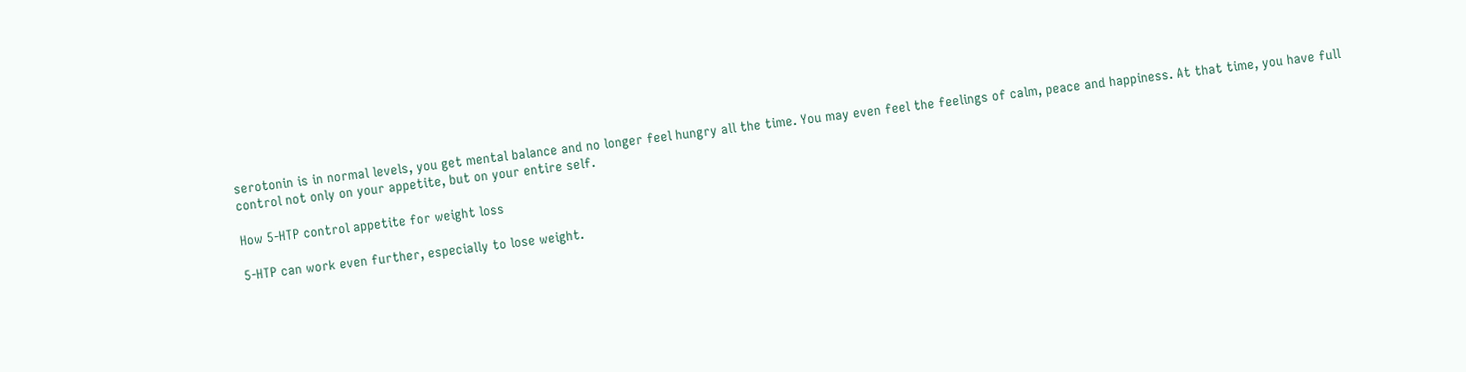serotonin is in normal levels, you get mental balance and no longer feel hungry all the time. You may even feel the feelings of calm, peace and happiness. At that time, you have full control not only on your appetite, but on your entire self.

How 5-HTP control appetite for weight loss

5-HTP can work even further, especially to lose weight.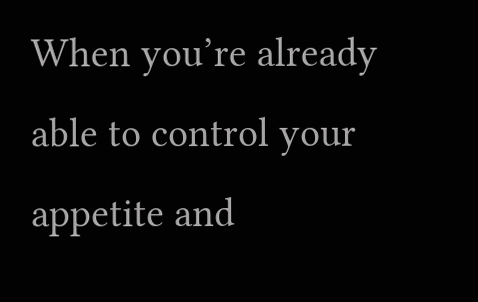When you’re already able to control your appetite and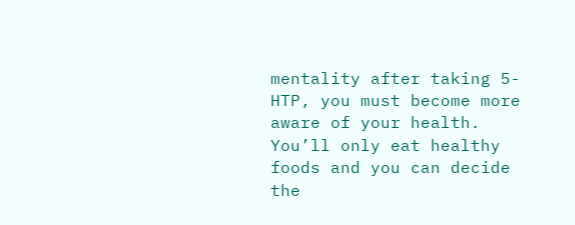mentality after taking 5-HTP, you must become more aware of your health. You’ll only eat healthy foods and you can decide the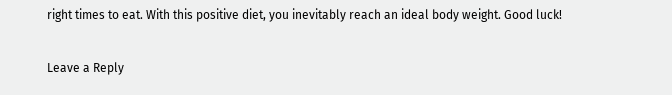right times to eat. With this positive diet, you inevitably reach an ideal body weight. Good luck!

Leave a Reply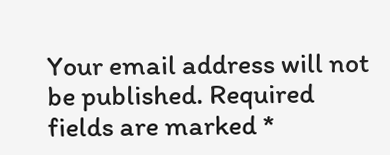Your email address will not be published. Required fields are marked *